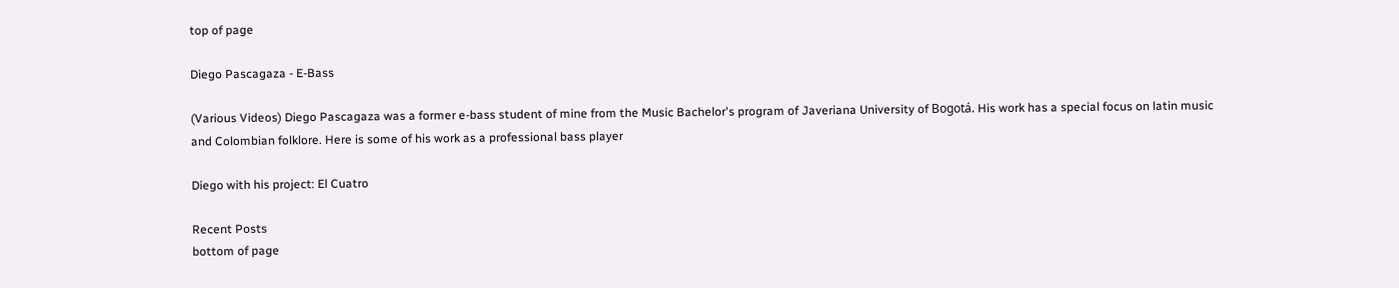top of page

Diego Pascagaza - E-Bass

(Various Videos) Diego Pascagaza was a former e-bass student of mine from the Music Bachelor's program of Javeriana University of Bogotá. His work has a special focus on latin music and Colombian folklore. Here is some of his work as a professional bass player

Diego with his project: El Cuatro

Recent Posts
bottom of page